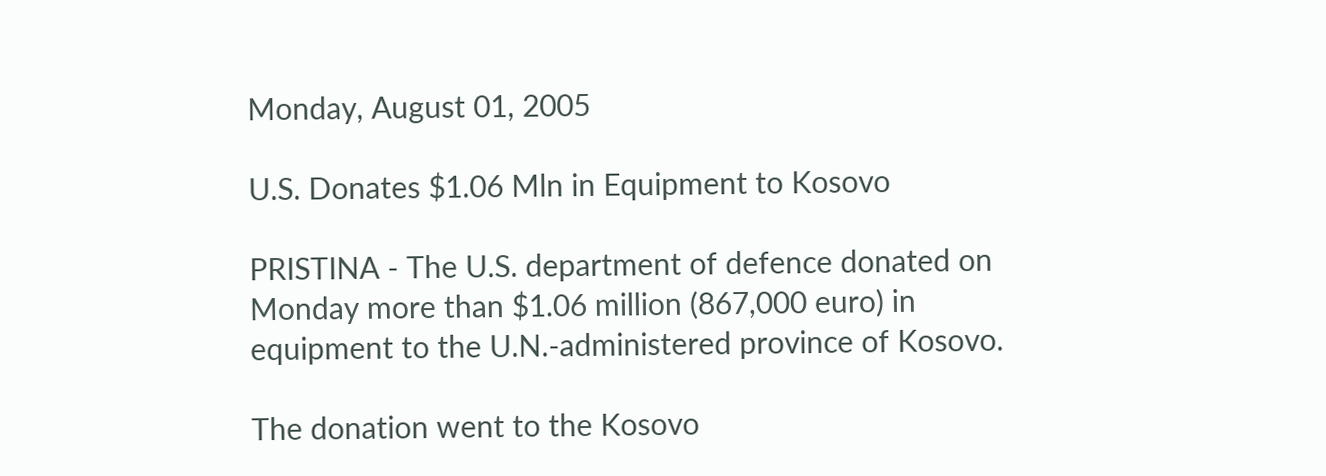Monday, August 01, 2005

U.S. Donates $1.06 Mln in Equipment to Kosovo

PRISTINA - The U.S. department of defence donated on Monday more than $1.06 million (867,000 euro) in equipment to the U.N.-administered province of Kosovo.

The donation went to the Kosovo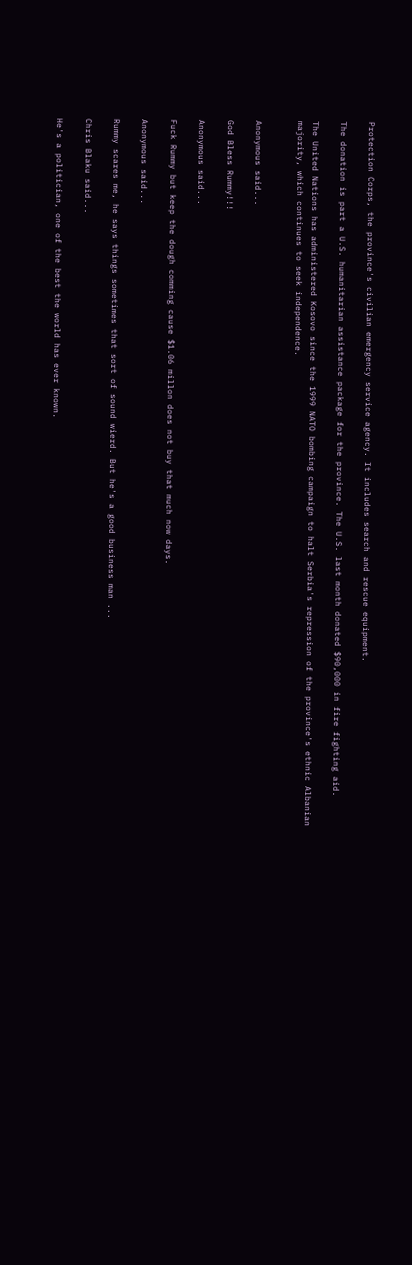Protection Corps, the province's civilian emergency service agency. It includes search and rescue equipment.

The donation is part a U.S. humanitarian assistance package for the province. The U.S. last month donated $90,000 in fire fighting aid.

The United Nations has administered Kosovo since the 1999 NATO bombing campaign to halt Serbia's repression of the province's ethnic Albanian majority, which continues to seek independence.


Anonymous said...

God Bless Rummy!!!

Anonymous said...

Fuck Rummy but keep the dough comming cause $1.06 millon does not buy that much now days.

Anonymous said...

Rummy scares me, he says things sometimes that sort of sound wierd. But he's a good business man ...

Chris Blaku said...

He's a politician, one of the best the world has ever known.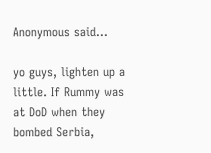Anonymous said...

yo guys, lighten up a little. If Rummy was at DoD when they bombed Serbia,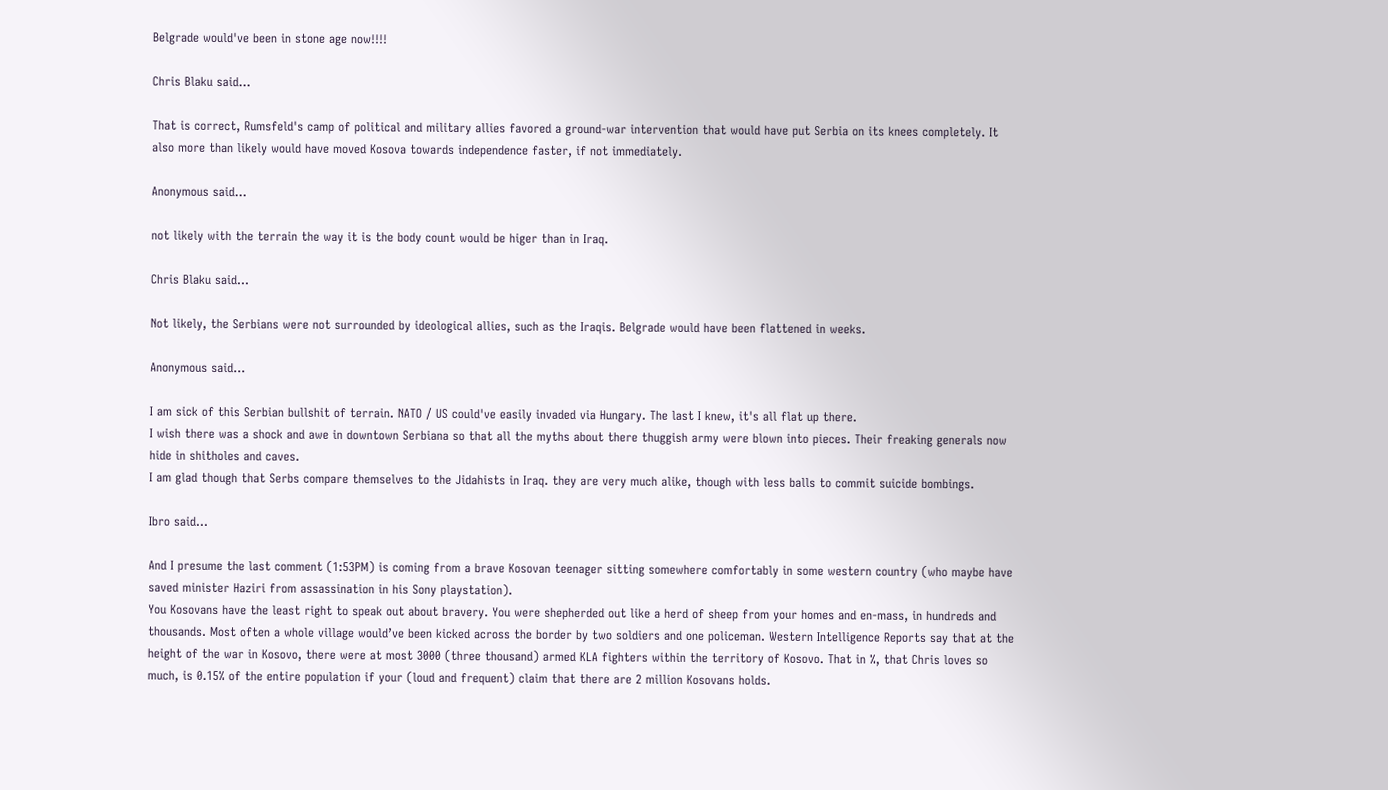Belgrade would've been in stone age now!!!!

Chris Blaku said...

That is correct, Rumsfeld's camp of political and military allies favored a ground-war intervention that would have put Serbia on its knees completely. It also more than likely would have moved Kosova towards independence faster, if not immediately.

Anonymous said...

not likely with the terrain the way it is the body count would be higer than in Iraq.

Chris Blaku said...

Not likely, the Serbians were not surrounded by ideological allies, such as the Iraqis. Belgrade would have been flattened in weeks.

Anonymous said...

I am sick of this Serbian bullshit of terrain. NATO / US could've easily invaded via Hungary. The last I knew, it's all flat up there.
I wish there was a shock and awe in downtown Serbiana so that all the myths about there thuggish army were blown into pieces. Their freaking generals now hide in shitholes and caves.
I am glad though that Serbs compare themselves to the Jidahists in Iraq. they are very much alike, though with less balls to commit suicide bombings.

Ibro said...

And I presume the last comment (1:53PM) is coming from a brave Kosovan teenager sitting somewhere comfortably in some western country (who maybe have saved minister Haziri from assassination in his Sony playstation).
You Kosovans have the least right to speak out about bravery. You were shepherded out like a herd of sheep from your homes and en-mass, in hundreds and thousands. Most often a whole village would’ve been kicked across the border by two soldiers and one policeman. Western Intelligence Reports say that at the height of the war in Kosovo, there were at most 3000 (three thousand) armed KLA fighters within the territory of Kosovo. That in %, that Chris loves so much, is 0.15% of the entire population if your (loud and frequent) claim that there are 2 million Kosovans holds.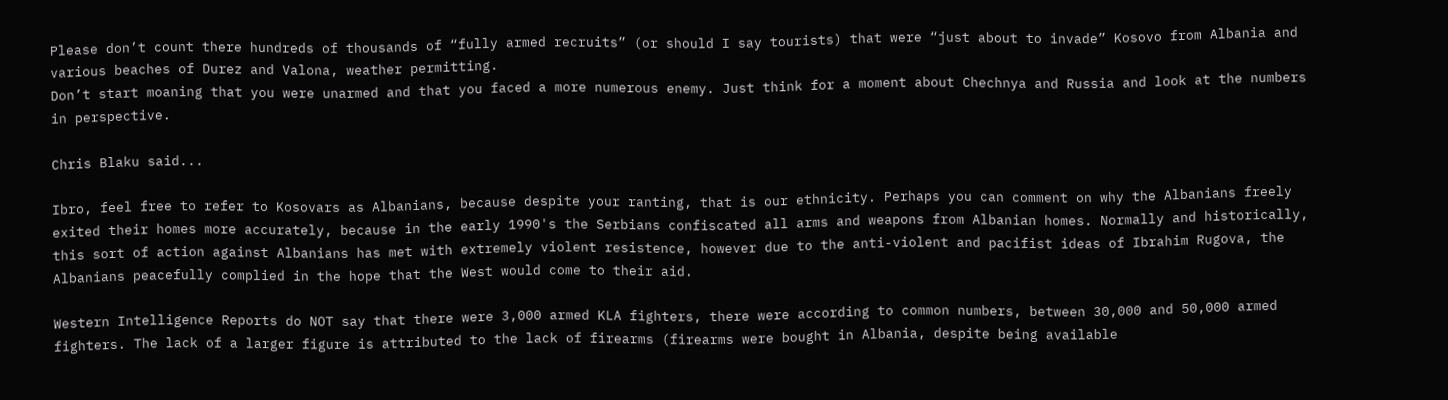Please don’t count there hundreds of thousands of “fully armed recruits” (or should I say tourists) that were “just about to invade” Kosovo from Albania and various beaches of Durez and Valona, weather permitting.
Don’t start moaning that you were unarmed and that you faced a more numerous enemy. Just think for a moment about Chechnya and Russia and look at the numbers in perspective.

Chris Blaku said...

Ibro, feel free to refer to Kosovars as Albanians, because despite your ranting, that is our ethnicity. Perhaps you can comment on why the Albanians freely exited their homes more accurately, because in the early 1990's the Serbians confiscated all arms and weapons from Albanian homes. Normally and historically, this sort of action against Albanians has met with extremely violent resistence, however due to the anti-violent and pacifist ideas of Ibrahim Rugova, the Albanians peacefully complied in the hope that the West would come to their aid.

Western Intelligence Reports do NOT say that there were 3,000 armed KLA fighters, there were according to common numbers, between 30,000 and 50,000 armed fighters. The lack of a larger figure is attributed to the lack of firearms (firearms were bought in Albania, despite being available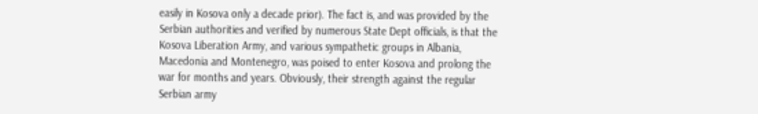easily in Kosova only a decade prior). The fact is, and was provided by the Serbian authorities and verified by numerous State Dept officials, is that the Kosova Liberation Army, and various sympathetic groups in Albania, Macedonia and Montenegro, was poised to enter Kosova and prolong the war for months and years. Obviously, their strength against the regular Serbian army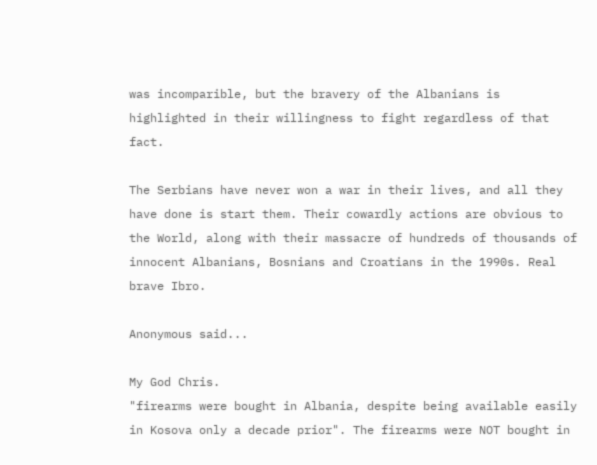was incomparible, but the bravery of the Albanians is highlighted in their willingness to fight regardless of that fact.

The Serbians have never won a war in their lives, and all they have done is start them. Their cowardly actions are obvious to the World, along with their massacre of hundreds of thousands of innocent Albanians, Bosnians and Croatians in the 1990s. Real brave Ibro.

Anonymous said...

My God Chris.
"firearms were bought in Albania, despite being available easily in Kosova only a decade prior". The firearms were NOT bought in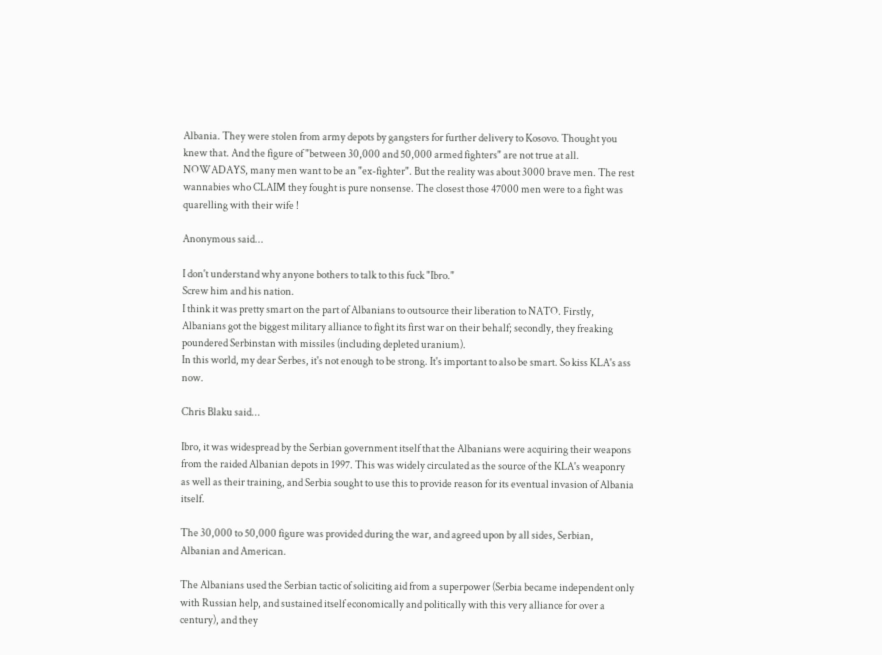Albania. They were stolen from army depots by gangsters for further delivery to Kosovo. Thought you knew that. And the figure of "between 30,000 and 50,000 armed fighters" are not true at all. NOWADAYS, many men want to be an "ex-fighter". But the reality was about 3000 brave men. The rest wannabies who CLAIM they fought is pure nonsense. The closest those 47000 men were to a fight was quarelling with their wife !

Anonymous said...

I don't understand why anyone bothers to talk to this fuck "Ibro."
Screw him and his nation.
I think it was pretty smart on the part of Albanians to outsource their liberation to NATO. Firstly, Albanians got the biggest military alliance to fight its first war on their behalf; secondly, they freaking poundered Serbinstan with missiles (including depleted uranium).
In this world, my dear Serbes, it's not enough to be strong. It's important to also be smart. So kiss KLA's ass now.

Chris Blaku said...

Ibro, it was widespread by the Serbian government itself that the Albanians were acquiring their weapons from the raided Albanian depots in 1997. This was widely circulated as the source of the KLA's weaponry as well as their training, and Serbia sought to use this to provide reason for its eventual invasion of Albania itself.

The 30,000 to 50,000 figure was provided during the war, and agreed upon by all sides, Serbian, Albanian and American.

The Albanians used the Serbian tactic of soliciting aid from a superpower (Serbia became independent only with Russian help, and sustained itself economically and politically with this very alliance for over a century), and they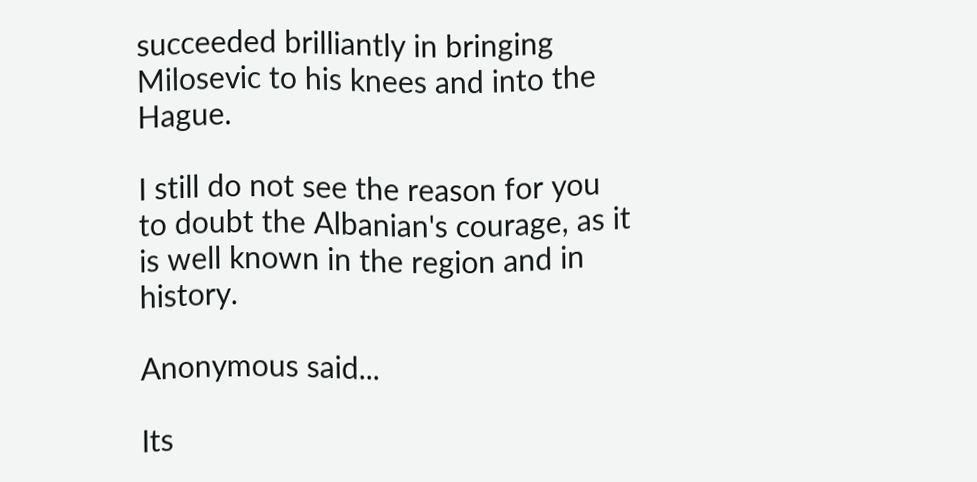succeeded brilliantly in bringing Milosevic to his knees and into the Hague.

I still do not see the reason for you to doubt the Albanian's courage, as it is well known in the region and in history.

Anonymous said...

Its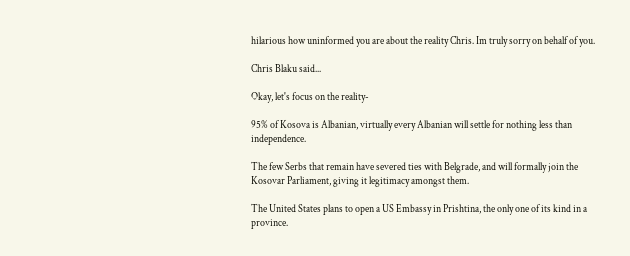hilarious how uninformed you are about the reality Chris. Im truly sorry on behalf of you.

Chris Blaku said...

Okay, let's focus on the reality-

95% of Kosova is Albanian, virtually every Albanian will settle for nothing less than independence.

The few Serbs that remain have severed ties with Belgrade, and will formally join the Kosovar Parliament, giving it legitimacy amongst them.

The United States plans to open a US Embassy in Prishtina, the only one of its kind in a province.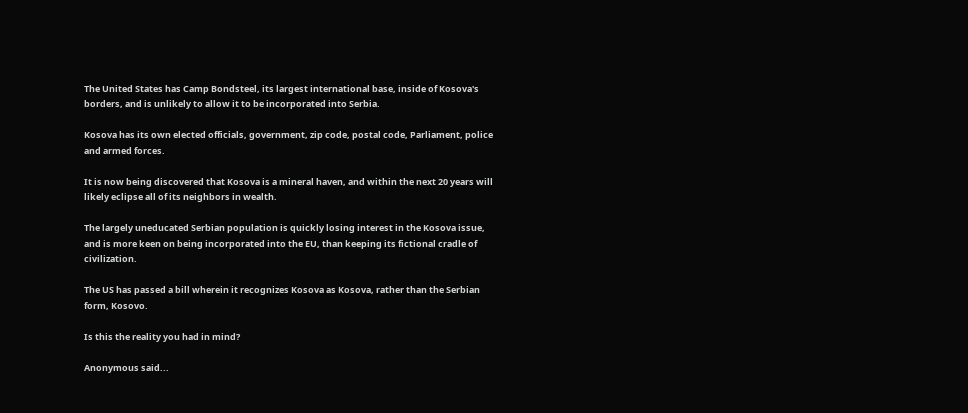The United States has Camp Bondsteel, its largest international base, inside of Kosova's borders, and is unlikely to allow it to be incorporated into Serbia.

Kosova has its own elected officials, government, zip code, postal code, Parliament, police and armed forces.

It is now being discovered that Kosova is a mineral haven, and within the next 20 years will likely eclipse all of its neighbors in wealth.

The largely uneducated Serbian population is quickly losing interest in the Kosova issue, and is more keen on being incorporated into the EU, than keeping its fictional cradle of civilization.

The US has passed a bill wherein it recognizes Kosova as Kosova, rather than the Serbian form, Kosovo.

Is this the reality you had in mind?

Anonymous said...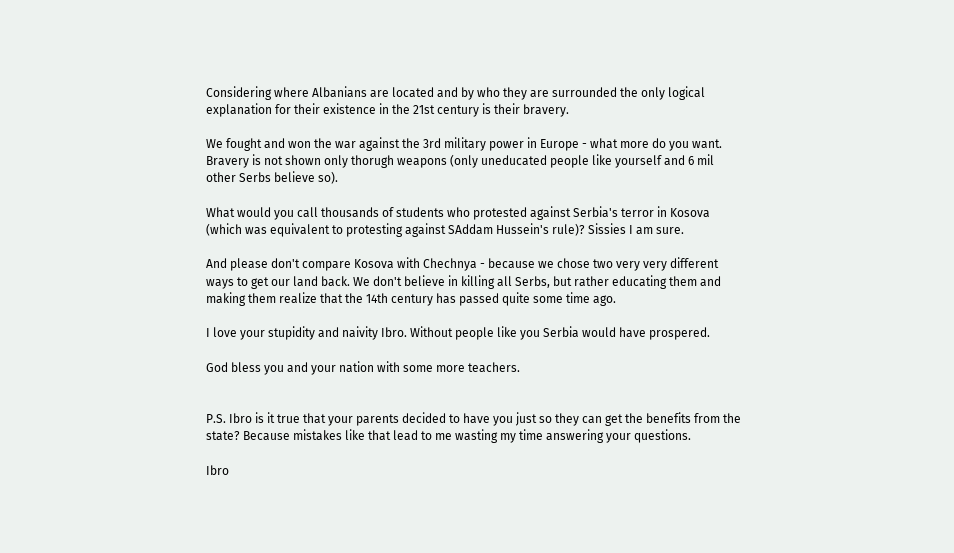Considering where Albanians are located and by who they are surrounded the only logical explanation for their existence in the 21st century is their bravery.

We fought and won the war against the 3rd military power in Europe - what more do you want. Bravery is not shown only thorugh weapons (only uneducated people like yourself and 6 mil other Serbs believe so).

What would you call thousands of students who protested against Serbia's terror in Kosova (which was equivalent to protesting against SAddam Hussein's rule)? Sissies I am sure.

And please don't compare Kosova with Chechnya - because we chose two very very different ways to get our land back. We don't believe in killing all Serbs, but rather educating them and making them realize that the 14th century has passed quite some time ago.

I love your stupidity and naivity Ibro. Without people like you Serbia would have prospered.

God bless you and your nation with some more teachers.


P.S. Ibro is it true that your parents decided to have you just so they can get the benefits from the state? Because mistakes like that lead to me wasting my time answering your questions.

Ibro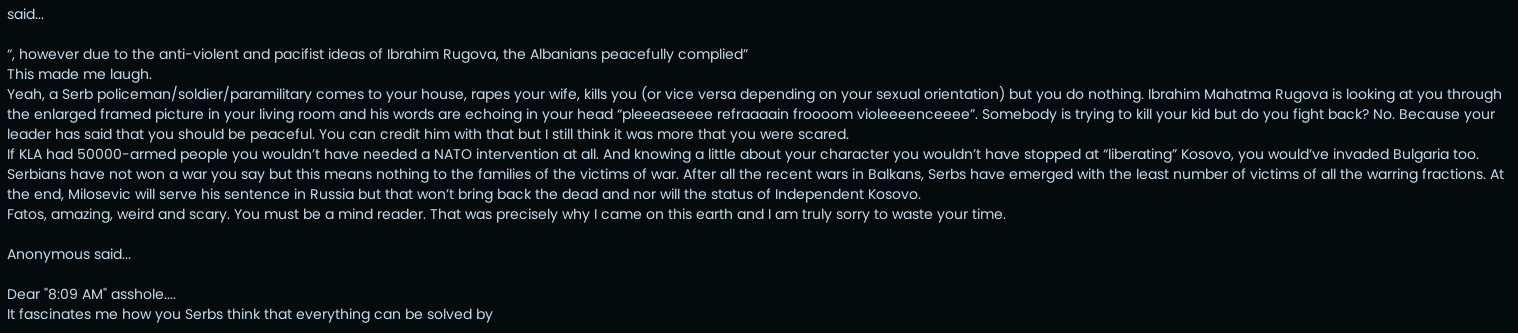said...

“, however due to the anti-violent and pacifist ideas of Ibrahim Rugova, the Albanians peacefully complied”
This made me laugh.
Yeah, a Serb policeman/soldier/paramilitary comes to your house, rapes your wife, kills you (or vice versa depending on your sexual orientation) but you do nothing. Ibrahim Mahatma Rugova is looking at you through the enlarged framed picture in your living room and his words are echoing in your head “pleeeaseeee refraaaain froooom violeeeenceeee”. Somebody is trying to kill your kid but do you fight back? No. Because your leader has said that you should be peaceful. You can credit him with that but I still think it was more that you were scared.
If KLA had 50000-armed people you wouldn’t have needed a NATO intervention at all. And knowing a little about your character you wouldn’t have stopped at “liberating” Kosovo, you would’ve invaded Bulgaria too.
Serbians have not won a war you say but this means nothing to the families of the victims of war. After all the recent wars in Balkans, Serbs have emerged with the least number of victims of all the warring fractions. At the end, Milosevic will serve his sentence in Russia but that won’t bring back the dead and nor will the status of Independent Kosovo.
Fatos, amazing, weird and scary. You must be a mind reader. That was precisely why I came on this earth and I am truly sorry to waste your time.

Anonymous said...

Dear "8:09 AM" asshole....
It fascinates me how you Serbs think that everything can be solved by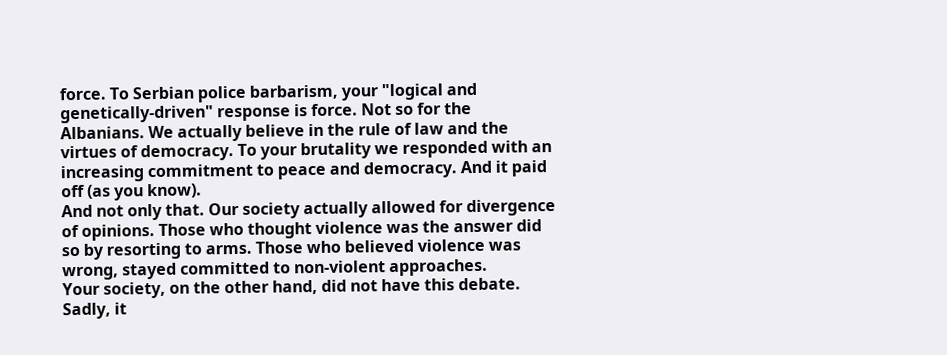force. To Serbian police barbarism, your "logical and genetically-driven" response is force. Not so for the Albanians. We actually believe in the rule of law and the virtues of democracy. To your brutality we responded with an increasing commitment to peace and democracy. And it paid off (as you know).
And not only that. Our society actually allowed for divergence of opinions. Those who thought violence was the answer did so by resorting to arms. Those who believed violence was wrong, stayed committed to non-violent approaches.
Your society, on the other hand, did not have this debate. Sadly, it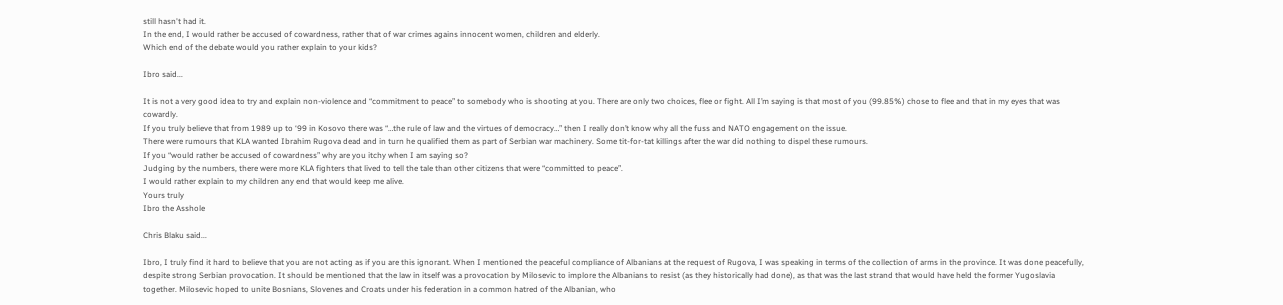still hasn't had it.
In the end, I would rather be accused of cowardness, rather that of war crimes agains innocent women, children and elderly.
Which end of the debate would you rather explain to your kids?

Ibro said...

It is not a very good idea to try and explain non-violence and “commitment to peace” to somebody who is shooting at you. There are only two choices, flee or fight. All I’m saying is that most of you (99.85%) chose to flee and that in my eyes that was cowardly.
If you truly believe that from 1989 up to ‘99 in Kosovo there was “…the rule of law and the virtues of democracy…” then I really don’t know why all the fuss and NATO engagement on the issue.
There were rumours that KLA wanted Ibrahim Rugova dead and in turn he qualified them as part of Serbian war machinery. Some tit-for-tat killings after the war did nothing to dispel these rumours.
If you “would rather be accused of cowardness” why are you itchy when I am saying so?
Judging by the numbers, there were more KLA fighters that lived to tell the tale than other citizens that were “committed to peace”.
I would rather explain to my children any end that would keep me alive.
Yours truly
Ibro the Asshole

Chris Blaku said...

Ibro, I truly find it hard to believe that you are not acting as if you are this ignorant. When I mentioned the peaceful compliance of Albanians at the request of Rugova, I was speaking in terms of the collection of arms in the province. It was done peacefully, despite strong Serbian provocation. It should be mentioned that the law in itself was a provocation by Milosevic to implore the Albanians to resist (as they historically had done), as that was the last strand that would have held the former Yugoslavia together. Milosevic hoped to unite Bosnians, Slovenes and Croats under his federation in a common hatred of the Albanian, who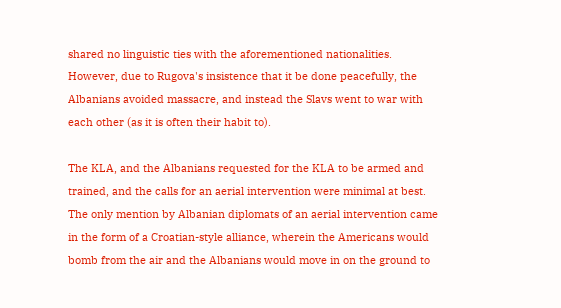shared no linguistic ties with the aforementioned nationalities. However, due to Rugova's insistence that it be done peacefully, the Albanians avoided massacre, and instead the Slavs went to war with each other (as it is often their habit to).

The KLA, and the Albanians requested for the KLA to be armed and trained, and the calls for an aerial intervention were minimal at best. The only mention by Albanian diplomats of an aerial intervention came in the form of a Croatian-style alliance, wherein the Americans would bomb from the air and the Albanians would move in on the ground to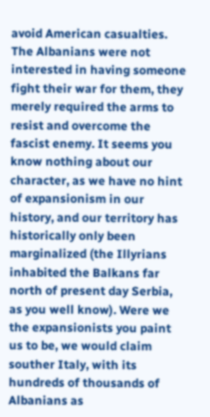avoid American casualties. The Albanians were not interested in having someone fight their war for them, they merely required the arms to resist and overcome the fascist enemy. It seems you know nothing about our character, as we have no hint of expansionism in our history, and our territory has historically only been marginalized (the Illyrians inhabited the Balkans far north of present day Serbia, as you well know). Were we the expansionists you paint us to be, we would claim souther Italy, with its hundreds of thousands of Albanians as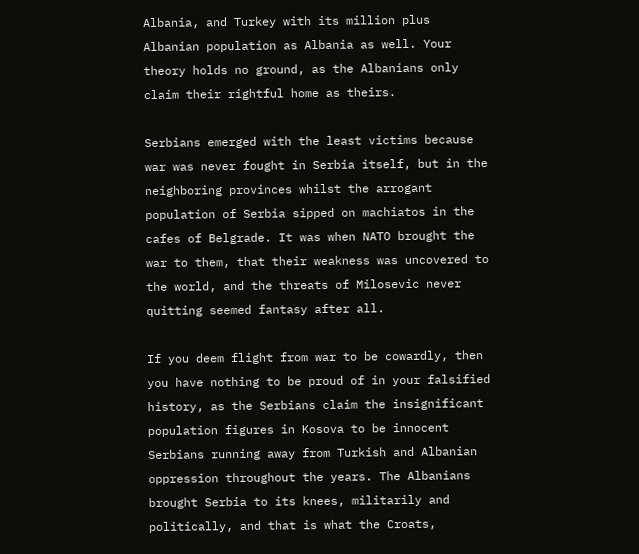Albania, and Turkey with its million plus Albanian population as Albania as well. Your theory holds no ground, as the Albanians only claim their rightful home as theirs.

Serbians emerged with the least victims because war was never fought in Serbia itself, but in the neighboring provinces whilst the arrogant population of Serbia sipped on machiatos in the cafes of Belgrade. It was when NATO brought the war to them, that their weakness was uncovered to the world, and the threats of Milosevic never quitting seemed fantasy after all.

If you deem flight from war to be cowardly, then you have nothing to be proud of in your falsified history, as the Serbians claim the insignificant population figures in Kosova to be innocent Serbians running away from Turkish and Albanian oppression throughout the years. The Albanians brought Serbia to its knees, militarily and politically, and that is what the Croats,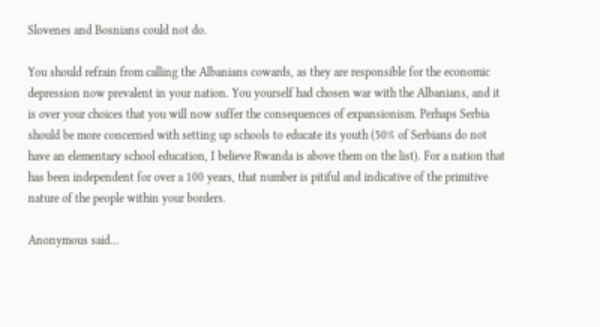Slovenes and Bosnians could not do.

You should refrain from calling the Albanians cowards, as they are responsible for the economic depression now prevalent in your nation. You yourself had chosen war with the Albanians, and it is over your choices that you will now suffer the consequences of expansionism. Perhaps Serbia should be more concerned with setting up schools to educate its youth (50% of Serbians do not have an elementary school education, I believe Rwanda is above them on the list). For a nation that has been independent for over a 100 years, that number is pitiful and indicative of the primitive nature of the people within your borders.

Anonymous said...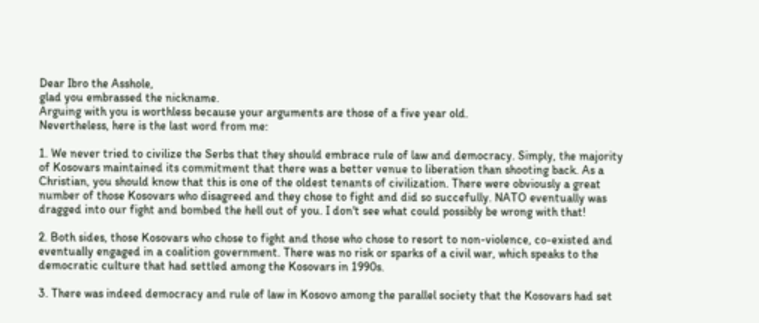Dear Ibro the Asshole,
glad you embrassed the nickname.
Arguing with you is worthless because your arguments are those of a five year old.
Nevertheless, here is the last word from me:

1. We never tried to civilize the Serbs that they should embrace rule of law and democracy. Simply, the majority of Kosovars maintained its commitment that there was a better venue to liberation than shooting back. As a Christian, you should know that this is one of the oldest tenants of civilization. There were obviously a great number of those Kosovars who disagreed and they chose to fight and did so succefully. NATO eventually was dragged into our fight and bombed the hell out of you. I don't see what could possibly be wrong with that!

2. Both sides, those Kosovars who chose to fight and those who chose to resort to non-violence, co-existed and eventually engaged in a coalition government. There was no risk or sparks of a civil war, which speaks to the democratic culture that had settled among the Kosovars in 1990s.

3. There was indeed democracy and rule of law in Kosovo among the parallel society that the Kosovars had set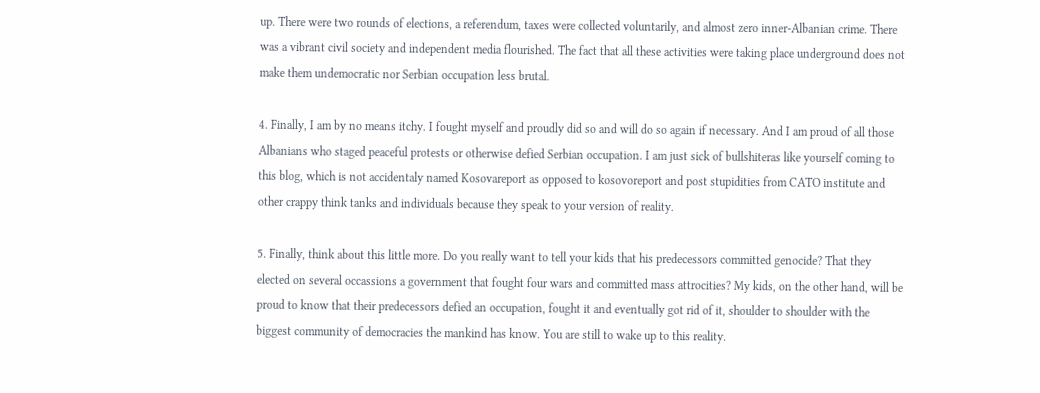up. There were two rounds of elections, a referendum, taxes were collected voluntarily, and almost zero inner-Albanian crime. There was a vibrant civil society and independent media flourished. The fact that all these activities were taking place underground does not make them undemocratic nor Serbian occupation less brutal.

4. Finally, I am by no means itchy. I fought myself and proudly did so and will do so again if necessary. And I am proud of all those Albanians who staged peaceful protests or otherwise defied Serbian occupation. I am just sick of bullshiteras like yourself coming to this blog, which is not accidentaly named Kosovareport as opposed to kosovoreport and post stupidities from CATO institute and other crappy think tanks and individuals because they speak to your version of reality.

5. Finally, think about this little more. Do you really want to tell your kids that his predecessors committed genocide? That they elected on several occassions a government that fought four wars and committed mass attrocities? My kids, on the other hand, will be proud to know that their predecessors defied an occupation, fought it and eventually got rid of it, shoulder to shoulder with the biggest community of democracies the mankind has know. You are still to wake up to this reality.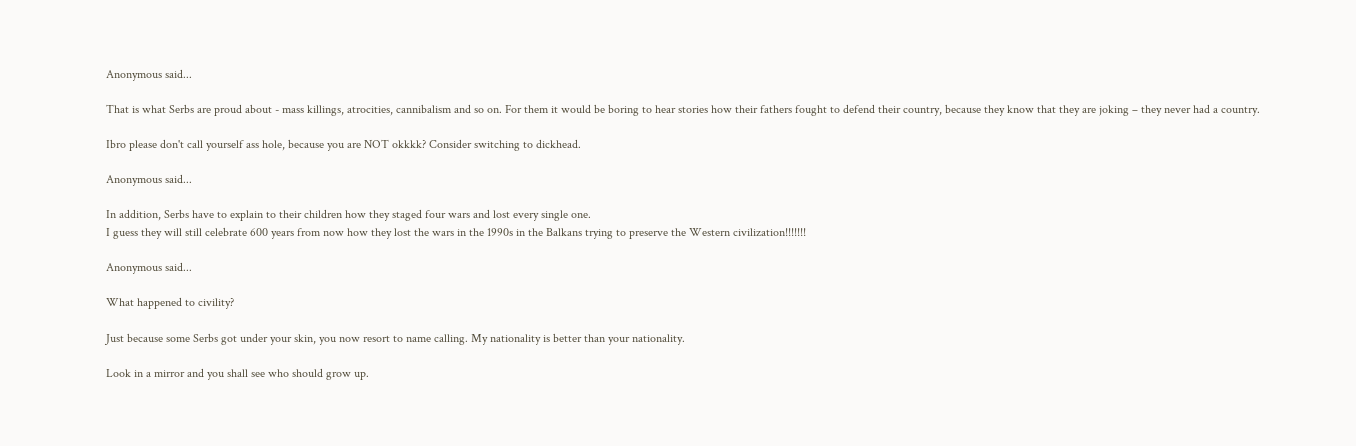Anonymous said...

That is what Serbs are proud about - mass killings, atrocities, cannibalism and so on. For them it would be boring to hear stories how their fathers fought to defend their country, because they know that they are joking – they never had a country.

Ibro please don't call yourself ass hole, because you are NOT okkkk? Consider switching to dickhead.

Anonymous said...

In addition, Serbs have to explain to their children how they staged four wars and lost every single one.
I guess they will still celebrate 600 years from now how they lost the wars in the 1990s in the Balkans trying to preserve the Western civilization!!!!!!!

Anonymous said...

What happened to civility?

Just because some Serbs got under your skin, you now resort to name calling. My nationality is better than your nationality.

Look in a mirror and you shall see who should grow up.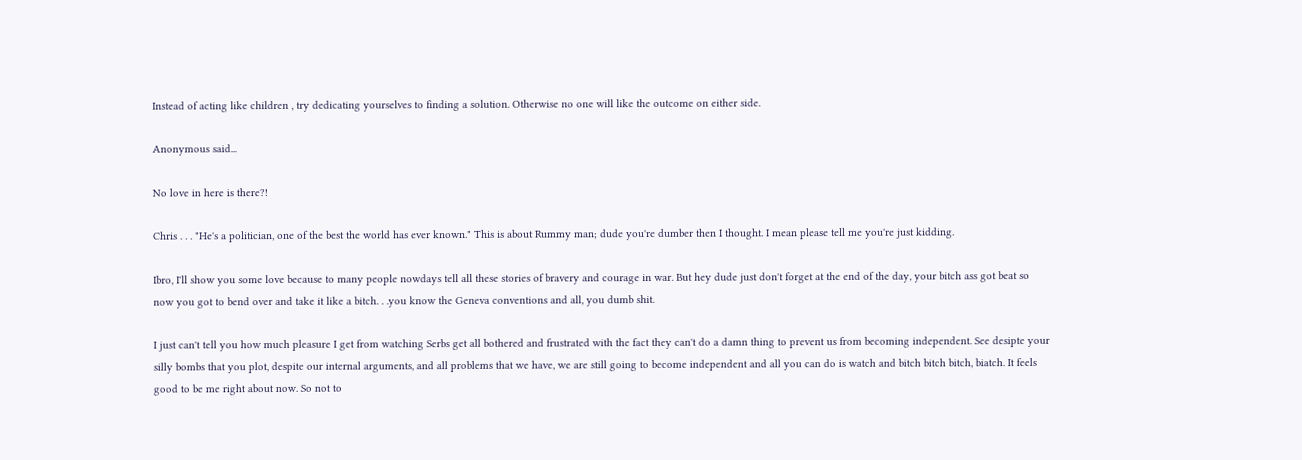Instead of acting like children , try dedicating yourselves to finding a solution. Otherwise no one will like the outcome on either side.

Anonymous said...

No love in here is there?!

Chris . . . "He's a politician, one of the best the world has ever known." This is about Rummy man; dude you're dumber then I thought. I mean please tell me you're just kidding.

Ibro, I'll show you some love because to many people nowdays tell all these stories of bravery and courage in war. But hey dude just don't forget at the end of the day, your bitch ass got beat so now you got to bend over and take it like a bitch. . .you know the Geneva conventions and all, you dumb shit.

I just can't tell you how much pleasure I get from watching Serbs get all bothered and frustrated with the fact they can't do a damn thing to prevent us from becoming independent. See desipte your silly bombs that you plot, despite our internal arguments, and all problems that we have, we are still going to become independent and all you can do is watch and bitch bitch bitch, biatch. It feels good to be me right about now. So not to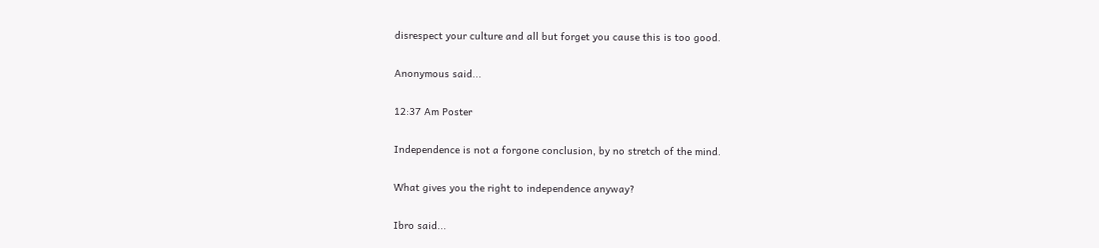disrespect your culture and all but forget you cause this is too good.

Anonymous said...

12:37 Am Poster

Independence is not a forgone conclusion, by no stretch of the mind.

What gives you the right to independence anyway?

Ibro said...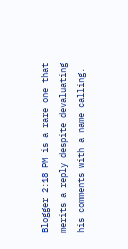Blogger 2:18 PM is a rare one that merits a reply despite devaluating his comments with a name calling.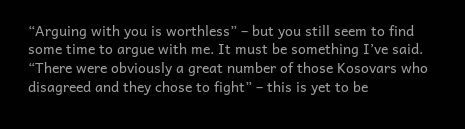“Arguing with you is worthless” – but you still seem to find some time to argue with me. It must be something I’ve said.
“There were obviously a great number of those Kosovars who disagreed and they chose to fight” – this is yet to be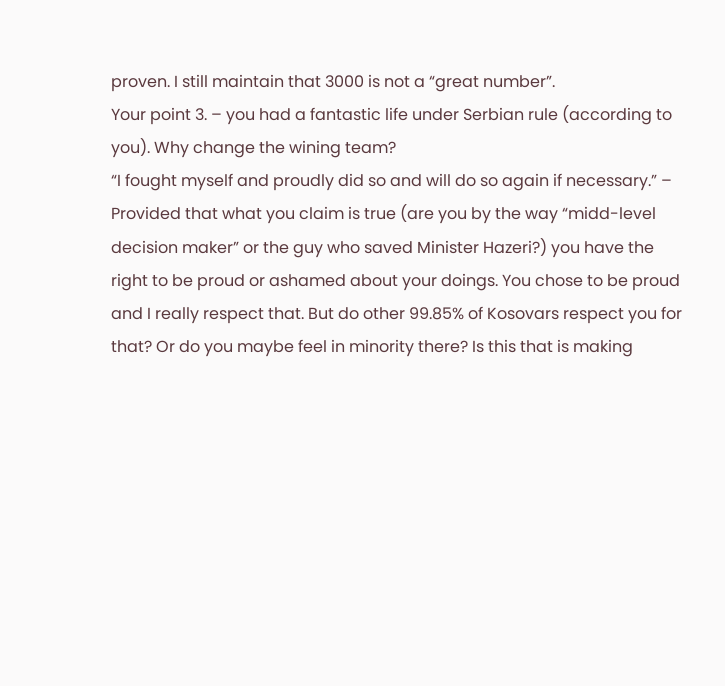proven. I still maintain that 3000 is not a “great number”.
Your point 3. – you had a fantastic life under Serbian rule (according to you). Why change the wining team?
“I fought myself and proudly did so and will do so again if necessary.” – Provided that what you claim is true (are you by the way “midd-level decision maker” or the guy who saved Minister Hazeri?) you have the right to be proud or ashamed about your doings. You chose to be proud and I really respect that. But do other 99.85% of Kosovars respect you for that? Or do you maybe feel in minority there? Is this that is making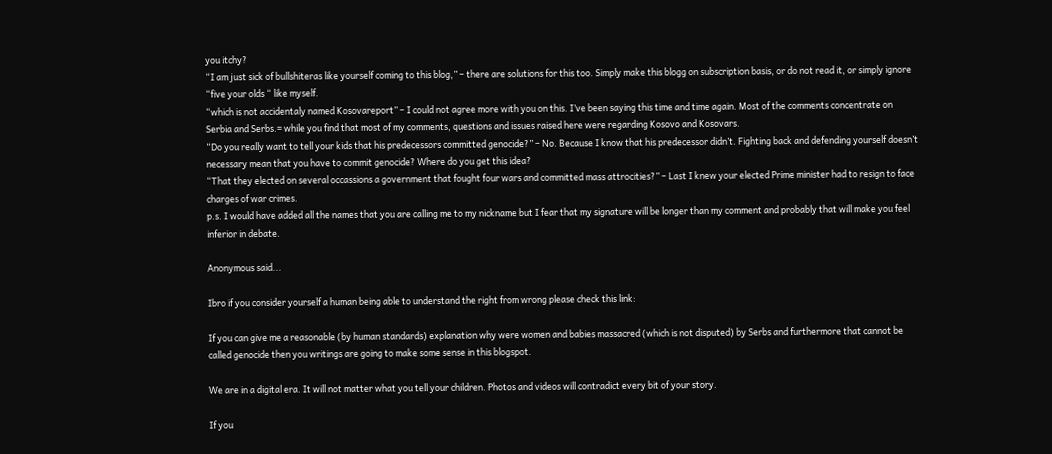you itchy?
“I am just sick of bullshiteras like yourself coming to this blog,” – there are solutions for this too. Simply make this blogg on subscription basis, or do not read it, or simply ignore “five your olds “ like myself.
“which is not accidentaly named Kosovareport” – I could not agree more with you on this. I’ve been saying this time and time again. Most of the comments concentrate on Serbia and Serbs.= while you find that most of my comments, questions and issues raised here were regarding Kosovo and Kosovars.
“Do you really want to tell your kids that his predecessors committed genocide?” – No. Because I know that his predecessor didn’t. Fighting back and defending yourself doesn’t necessary mean that you have to commit genocide? Where do you get this idea?
“That they elected on several occassions a government that fought four wars and committed mass attrocities?” – Last I knew your elected Prime minister had to resign to face charges of war crimes.
p.s. I would have added all the names that you are calling me to my nickname but I fear that my signature will be longer than my comment and probably that will make you feel inferior in debate.

Anonymous said...

Ibro if you consider yourself a human being able to understand the right from wrong please check this link:

If you can give me a reasonable (by human standards) explanation why were women and babies massacred (which is not disputed) by Serbs and furthermore that cannot be called genocide then you writings are going to make some sense in this blogspot.

We are in a digital era. It will not matter what you tell your children. Photos and videos will contradict every bit of your story.

If you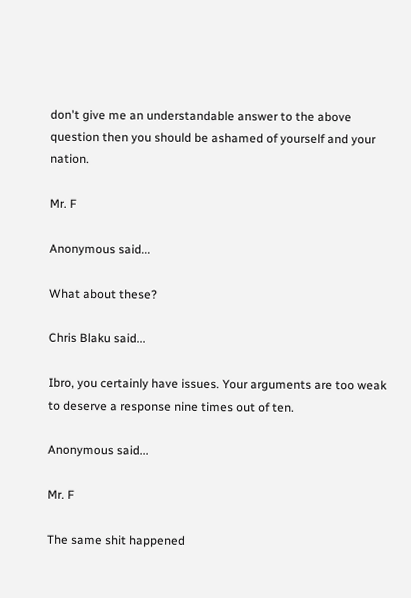don't give me an understandable answer to the above question then you should be ashamed of yourself and your nation.

Mr. F

Anonymous said...

What about these?

Chris Blaku said...

Ibro, you certainly have issues. Your arguments are too weak to deserve a response nine times out of ten.

Anonymous said...

Mr. F

The same shit happened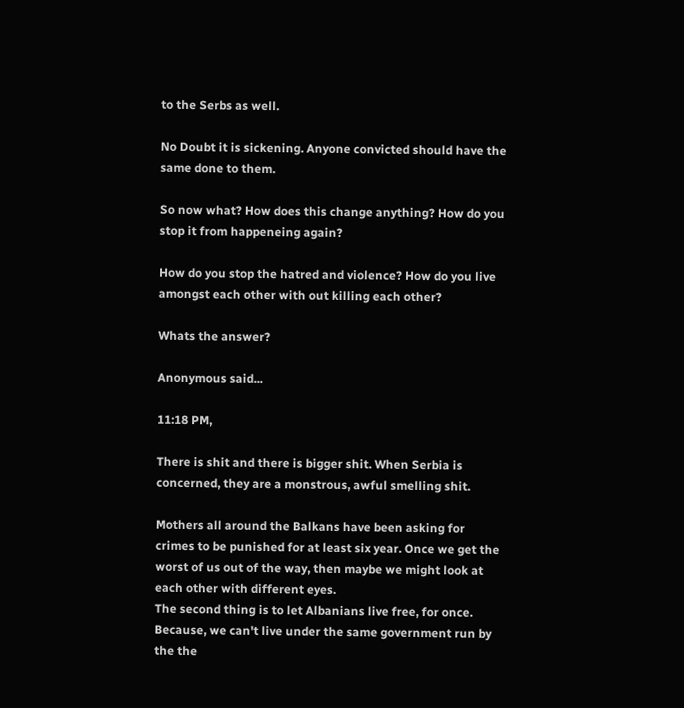to the Serbs as well.

No Doubt it is sickening. Anyone convicted should have the same done to them.

So now what? How does this change anything? How do you stop it from happeneing again?

How do you stop the hatred and violence? How do you live amongst each other with out killing each other?

Whats the answer?

Anonymous said...

11:18 PM,

There is shit and there is bigger shit. When Serbia is concerned, they are a monstrous, awful smelling shit.

Mothers all around the Balkans have been asking for crimes to be punished for at least six year. Once we get the worst of us out of the way, then maybe we might look at each other with different eyes.
The second thing is to let Albanians live free, for once. Because, we can't live under the same government run by the the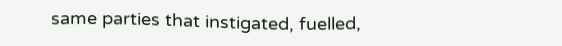same parties that instigated, fuelled,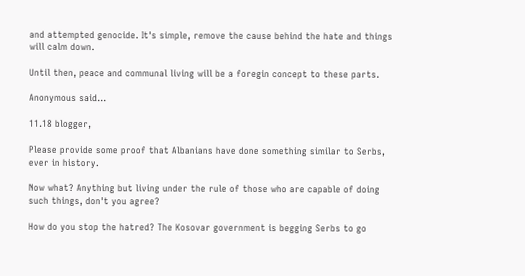and attempted genocide. It's simple, remove the cause behind the hate and things will calm down.

Until then, peace and communal living will be a foregin concept to these parts.

Anonymous said...

11.18 blogger,

Please provide some proof that Albanians have done something similar to Serbs, ever in history.

Now what? Anything but living under the rule of those who are capable of doing such things, don't you agree?

How do you stop the hatred? The Kosovar government is begging Serbs to go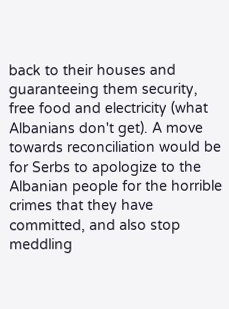back to their houses and guaranteeing them security, free food and electricity (what Albanians don't get). A move towards reconciliation would be for Serbs to apologize to the Albanian people for the horrible crimes that they have committed, and also stop meddling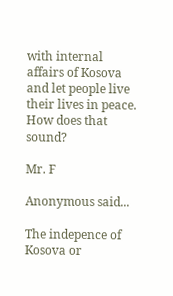with internal affairs of Kosova and let people live their lives in peace. How does that sound?

Mr. F

Anonymous said...

The indepence of Kosova or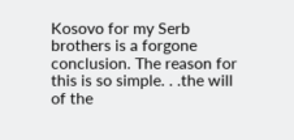Kosovo for my Serb brothers is a forgone conclusion. The reason for this is so simple. . .the will of the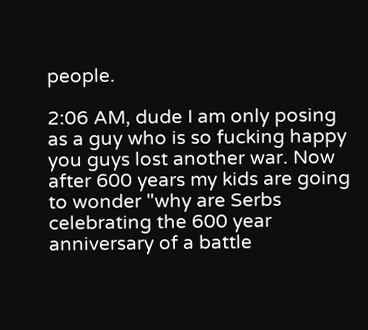people.

2:06 AM, dude I am only posing as a guy who is so fucking happy you guys lost another war. Now after 600 years my kids are going to wonder "why are Serbs celebrating the 600 year anniversary of a battle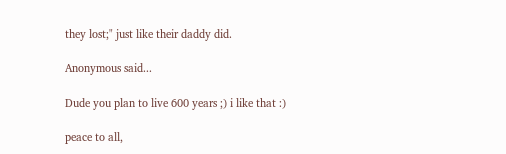they lost;" just like their daddy did.

Anonymous said...

Dude you plan to live 600 years ;) i like that :)

peace to all,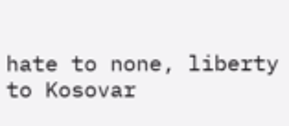hate to none, liberty to Kosovar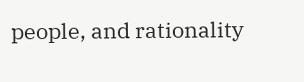people, and rationality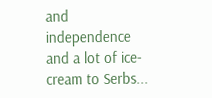and independence and a lot of ice-cream to Serbs...